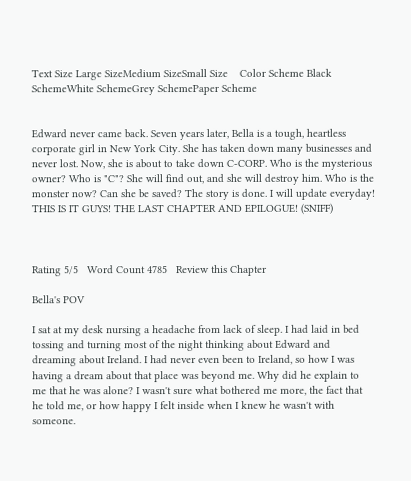Text Size Large SizeMedium SizeSmall Size    Color Scheme Black SchemeWhite SchemeGrey SchemePaper Scheme


Edward never came back. Seven years later, Bella is a tough, heartless corporate girl in New York City. She has taken down many businesses and never lost. Now, she is about to take down C-CORP. Who is the mysterious owner? Who is "C"? She will find out, and she will destroy him. Who is the monster now? Can she be saved? The story is done. I will update everyday! THIS IS IT GUYS! THE LAST CHAPTER AND EPILOGUE! (SNIFF)



Rating 5/5   Word Count 4785   Review this Chapter

Bella's POV

I sat at my desk nursing a headache from lack of sleep. I had laid in bed tossing and turning most of the night thinking about Edward and dreaming about Ireland. I had never even been to Ireland, so how I was having a dream about that place was beyond me. Why did he explain to me that he was alone? I wasn't sure what bothered me more, the fact that he told me, or how happy I felt inside when I knew he wasn't with someone.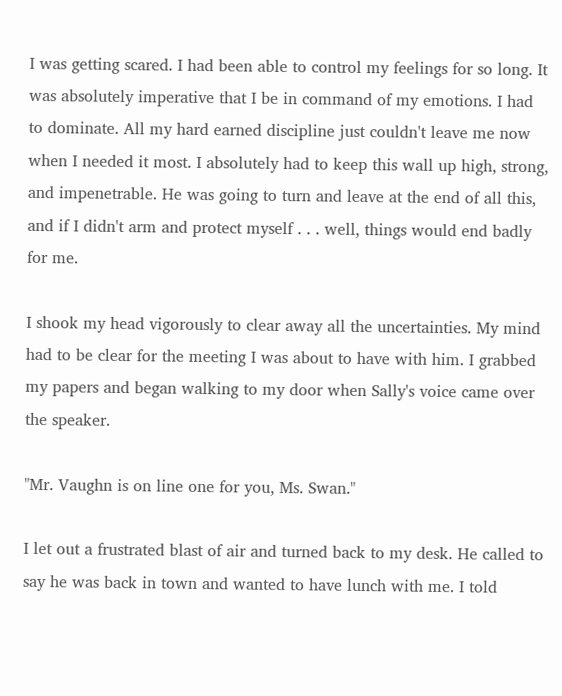I was getting scared. I had been able to control my feelings for so long. It was absolutely imperative that I be in command of my emotions. I had to dominate. All my hard earned discipline just couldn't leave me now when I needed it most. I absolutely had to keep this wall up high, strong, and impenetrable. He was going to turn and leave at the end of all this, and if I didn't arm and protect myself . . . well, things would end badly for me.

I shook my head vigorously to clear away all the uncertainties. My mind had to be clear for the meeting I was about to have with him. I grabbed my papers and began walking to my door when Sally's voice came over the speaker.

"Mr. Vaughn is on line one for you, Ms. Swan."

I let out a frustrated blast of air and turned back to my desk. He called to say he was back in town and wanted to have lunch with me. I told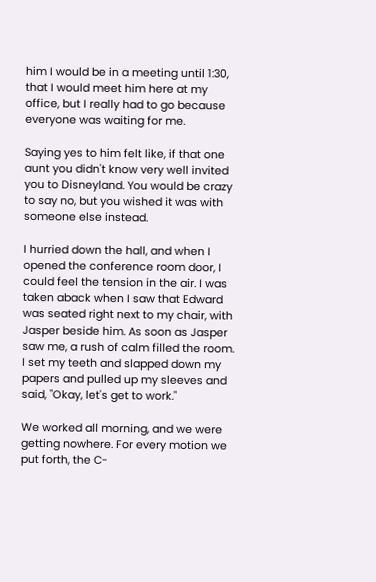him I would be in a meeting until 1:30, that I would meet him here at my office, but I really had to go because everyone was waiting for me.

Saying yes to him felt like, if that one aunt you didn't know very well invited you to Disneyland. You would be crazy to say no, but you wished it was with someone else instead.

I hurried down the hall, and when I opened the conference room door, I could feel the tension in the air. I was taken aback when I saw that Edward was seated right next to my chair, with Jasper beside him. As soon as Jasper saw me, a rush of calm filled the room. I set my teeth and slapped down my papers and pulled up my sleeves and said, "Okay, let's get to work."

We worked all morning, and we were getting nowhere. For every motion we put forth, the C-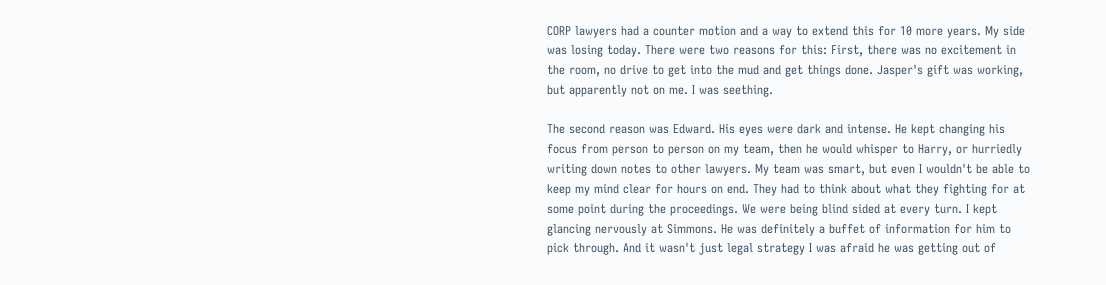CORP lawyers had a counter motion and a way to extend this for 10 more years. My side was losing today. There were two reasons for this: First, there was no excitement in the room, no drive to get into the mud and get things done. Jasper's gift was working, but apparently not on me. I was seething.

The second reason was Edward. His eyes were dark and intense. He kept changing his focus from person to person on my team, then he would whisper to Harry, or hurriedly writing down notes to other lawyers. My team was smart, but even I wouldn't be able to keep my mind clear for hours on end. They had to think about what they fighting for at some point during the proceedings. We were being blind sided at every turn. I kept glancing nervously at Simmons. He was definitely a buffet of information for him to pick through. And it wasn't just legal strategy I was afraid he was getting out of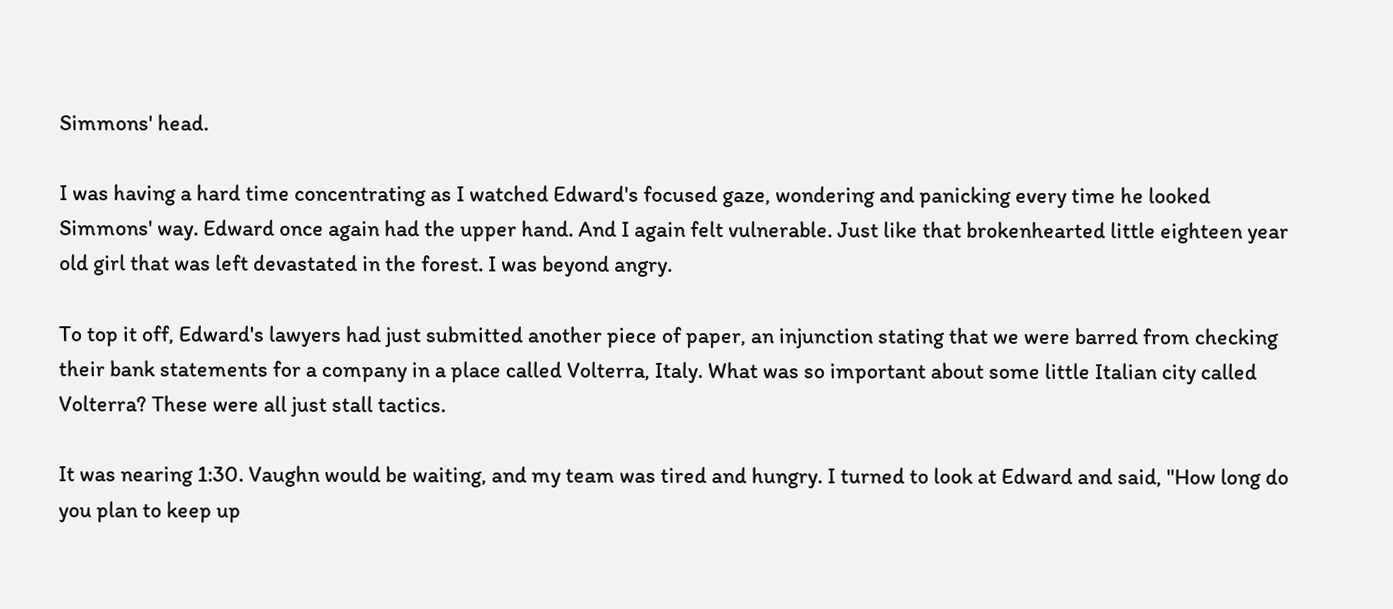Simmons' head.

I was having a hard time concentrating as I watched Edward's focused gaze, wondering and panicking every time he looked Simmons' way. Edward once again had the upper hand. And I again felt vulnerable. Just like that brokenhearted little eighteen year old girl that was left devastated in the forest. I was beyond angry.

To top it off, Edward's lawyers had just submitted another piece of paper, an injunction stating that we were barred from checking their bank statements for a company in a place called Volterra, Italy. What was so important about some little Italian city called Volterra? These were all just stall tactics.

It was nearing 1:30. Vaughn would be waiting, and my team was tired and hungry. I turned to look at Edward and said, "How long do you plan to keep up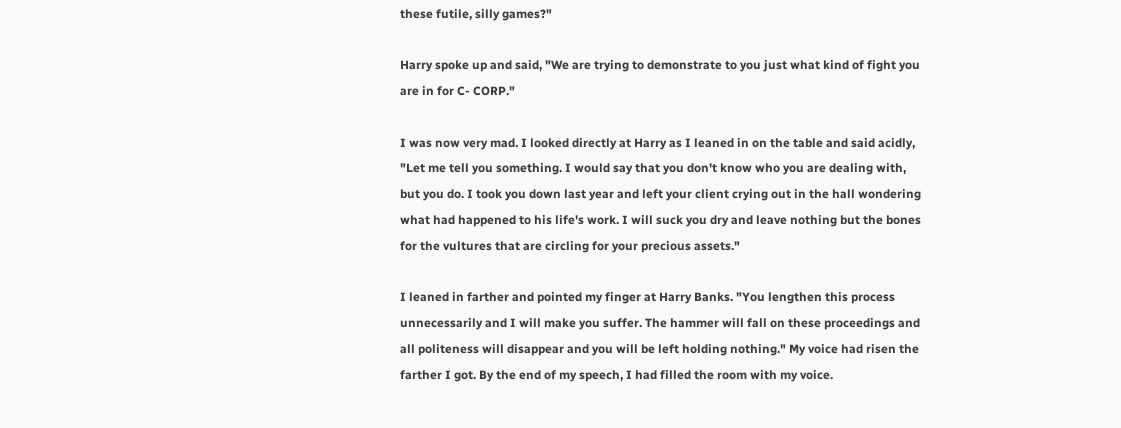these futile, silly games?"

Harry spoke up and said, "We are trying to demonstrate to you just what kind of fight you are in for C- CORP."

I was now very mad. I looked directly at Harry as I leaned in on the table and said acidly, "Let me tell you something. I would say that you don't know who you are dealing with, but you do. I took you down last year and left your client crying out in the hall wondering what had happened to his life's work. I will suck you dry and leave nothing but the bones for the vultures that are circling for your precious assets."

I leaned in farther and pointed my finger at Harry Banks. "You lengthen this process unnecessarily and I will make you suffer. The hammer will fall on these proceedings and all politeness will disappear and you will be left holding nothing." My voice had risen the farther I got. By the end of my speech, I had filled the room with my voice.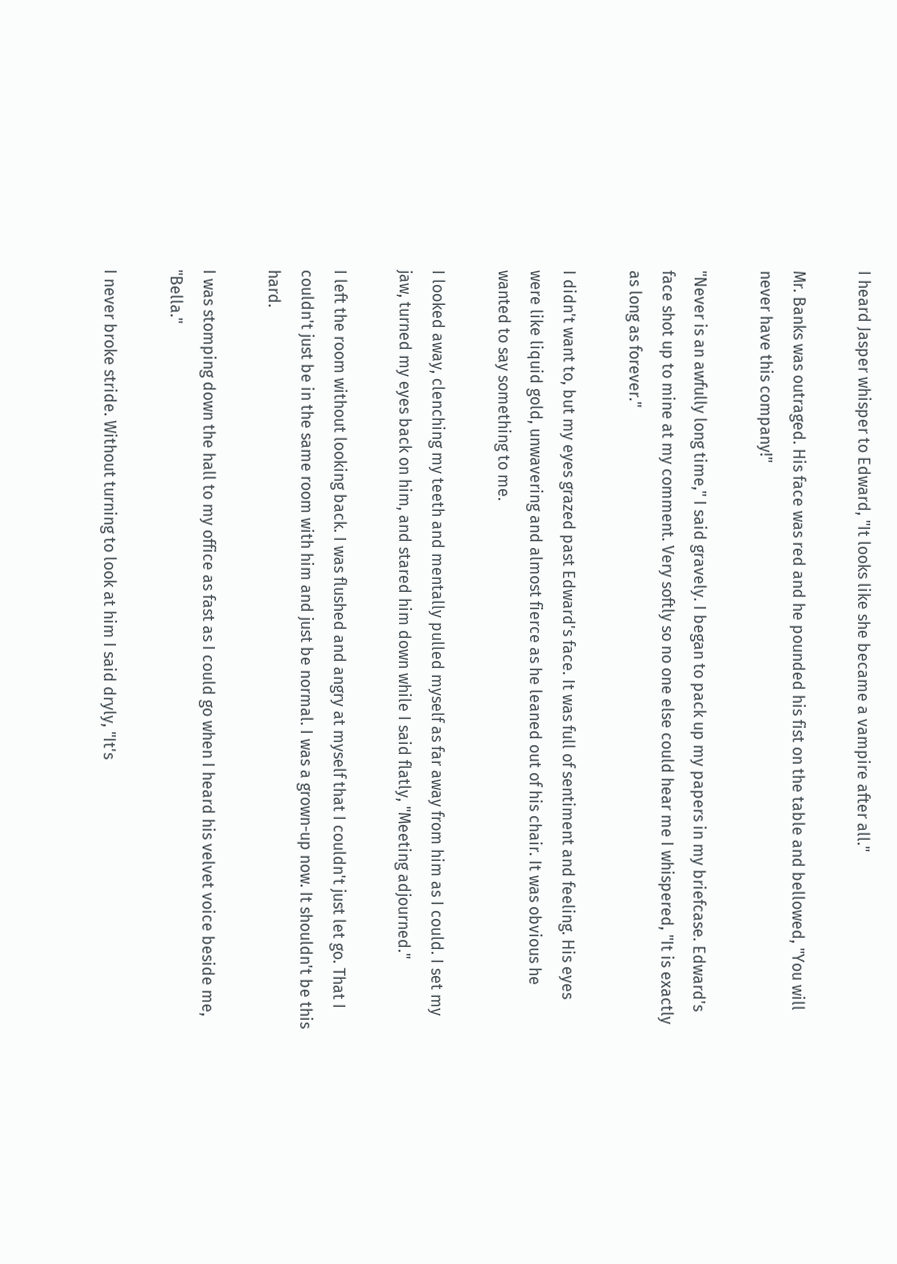I heard Jasper whisper to Edward, "It looks like she became a vampire after all."

Mr. Banks was outraged. His face was red and he pounded his fist on the table and bellowed, "You will never have this company!"

"Never is an awfully long time," I said gravely. I began to pack up my papers in my briefcase. Edward's face shot up to mine at my comment. Very softly so no one else could hear me I whispered, "It is exactly as long as forever."

I didn't want to, but my eyes grazed past Edward's face. It was full of sentiment and feeling. His eyes were like liquid gold, unwavering and almost fierce as he leaned out of his chair. It was obvious he wanted to say something to me.

I looked away, clenching my teeth and mentally pulled myself as far away from him as I could. I set my jaw, turned my eyes back on him, and stared him down while I said flatly, "Meeting adjourned."

I left the room without looking back. I was flushed and angry at myself that I couldn't just let go. That I couldn't just be in the same room with him and just be normal. I was a grown-up now. It shouldn't be this hard.

I was stomping down the hall to my office as fast as I could go when I heard his velvet voice beside me, "Bella."

I never broke stride. Without turning to look at him I said dryly, "It's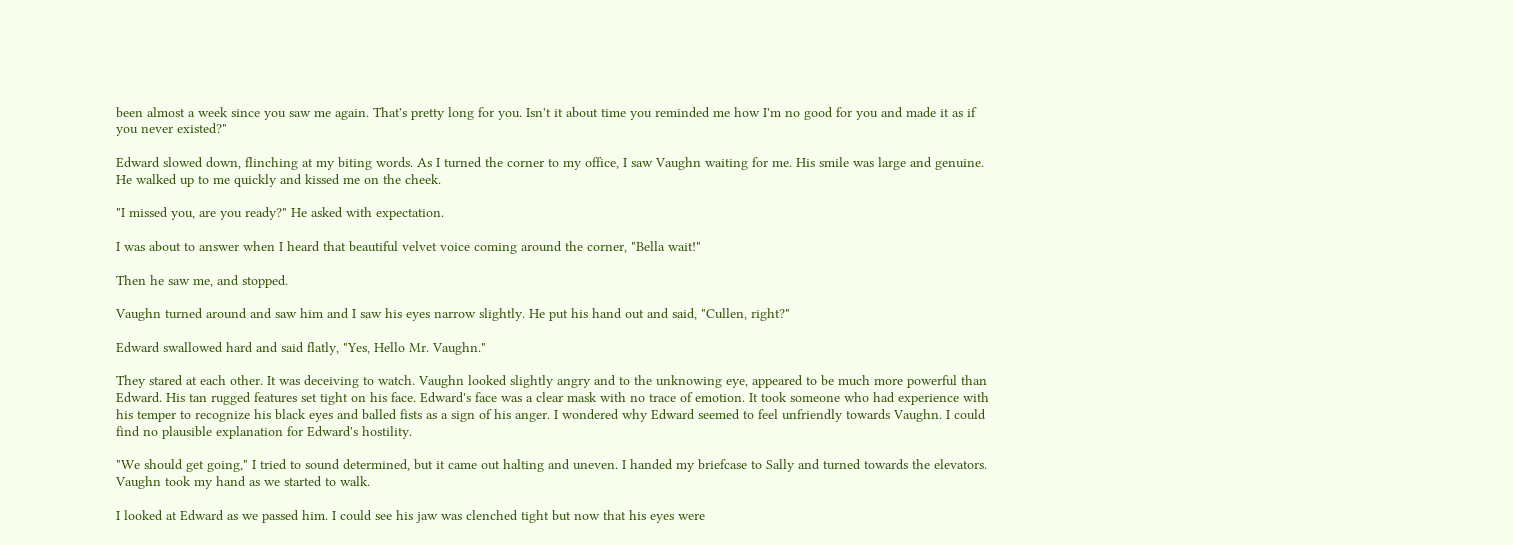been almost a week since you saw me again. That's pretty long for you. Isn't it about time you reminded me how I'm no good for you and made it as if you never existed?"

Edward slowed down, flinching at my biting words. As I turned the corner to my office, I saw Vaughn waiting for me. His smile was large and genuine. He walked up to me quickly and kissed me on the cheek.

"I missed you, are you ready?" He asked with expectation.

I was about to answer when I heard that beautiful velvet voice coming around the corner, "Bella wait!"

Then he saw me, and stopped.

Vaughn turned around and saw him and I saw his eyes narrow slightly. He put his hand out and said, "Cullen, right?"

Edward swallowed hard and said flatly, "Yes, Hello Mr. Vaughn."

They stared at each other. It was deceiving to watch. Vaughn looked slightly angry and to the unknowing eye, appeared to be much more powerful than Edward. His tan rugged features set tight on his face. Edward's face was a clear mask with no trace of emotion. It took someone who had experience with his temper to recognize his black eyes and balled fists as a sign of his anger. I wondered why Edward seemed to feel unfriendly towards Vaughn. I could find no plausible explanation for Edward's hostility.

"We should get going," I tried to sound determined, but it came out halting and uneven. I handed my briefcase to Sally and turned towards the elevators. Vaughn took my hand as we started to walk.

I looked at Edward as we passed him. I could see his jaw was clenched tight but now that his eyes were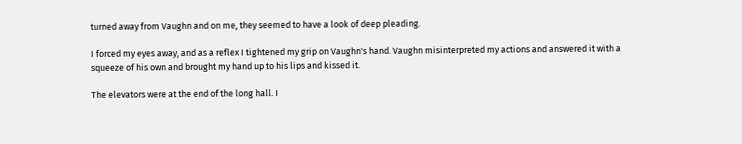turned away from Vaughn and on me, they seemed to have a look of deep pleading.

I forced my eyes away, and as a reflex I tightened my grip on Vaughn's hand. Vaughn misinterpreted my actions and answered it with a squeeze of his own and brought my hand up to his lips and kissed it.

The elevators were at the end of the long hall. I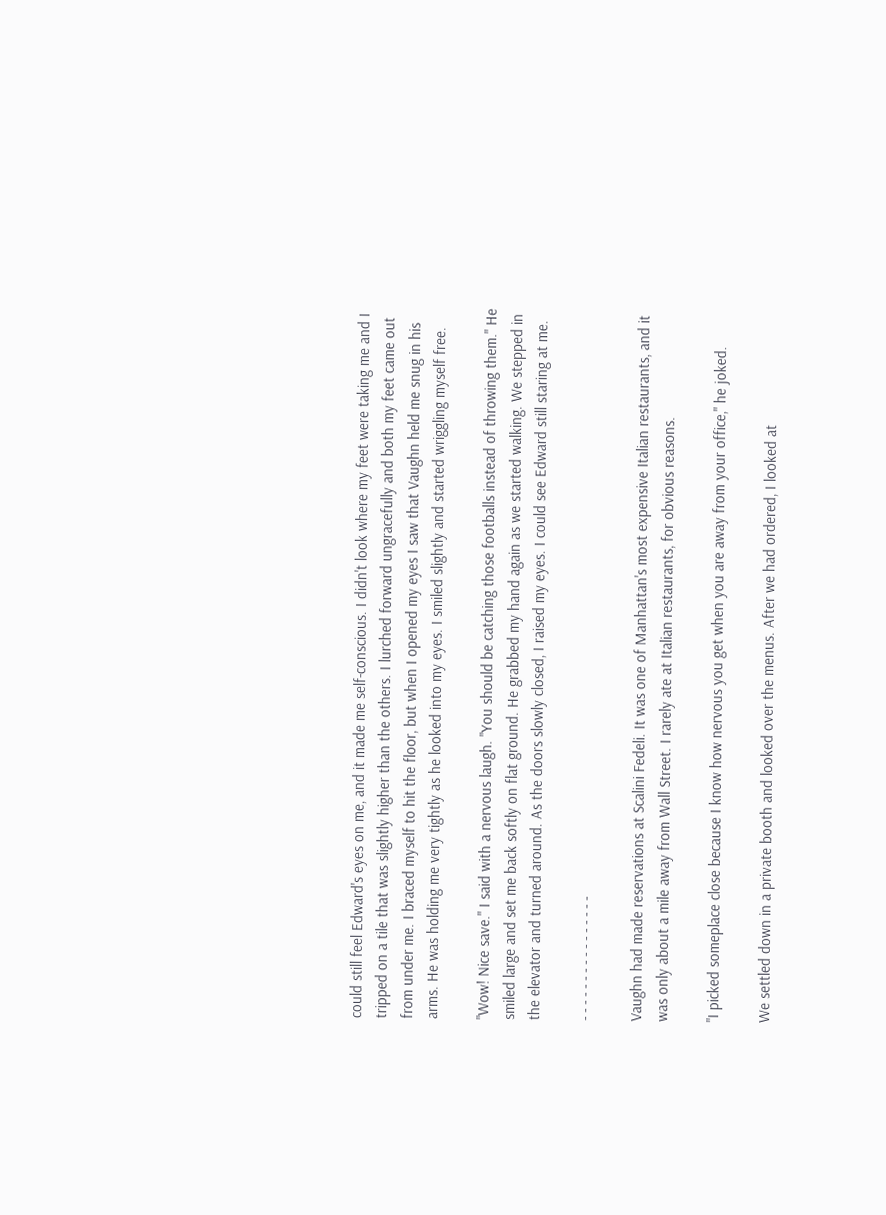could still feel Edward's eyes on me, and it made me self-conscious. I didn't look where my feet were taking me and I tripped on a tile that was slightly higher than the others. I lurched forward ungracefully and both my feet came out from under me. I braced myself to hit the floor, but when I opened my eyes I saw that Vaughn held me snug in his arms. He was holding me very tightly as he looked into my eyes. I smiled slightly and started wriggling myself free.

"Wow! Nice save." I said with a nervous laugh. "You should be catching those footballs instead of throwing them." He smiled large and set me back softly on flat ground. He grabbed my hand again as we started walking. We stepped in the elevator and turned around. As the doors slowly closed, I raised my eyes. I could see Edward still staring at me.

- - - - - - - - - - - - - - - -

Vaughn had made reservations at Scalini Fedeli. It was one of Manhattan's most expensive Italian restaurants, and it was only about a mile away from Wall Street. I rarely ate at Italian restaurants, for obvious reasons.

"I picked someplace close because I know how nervous you get when you are away from your office," he joked.

We settled down in a private booth and looked over the menus. After we had ordered, I looked at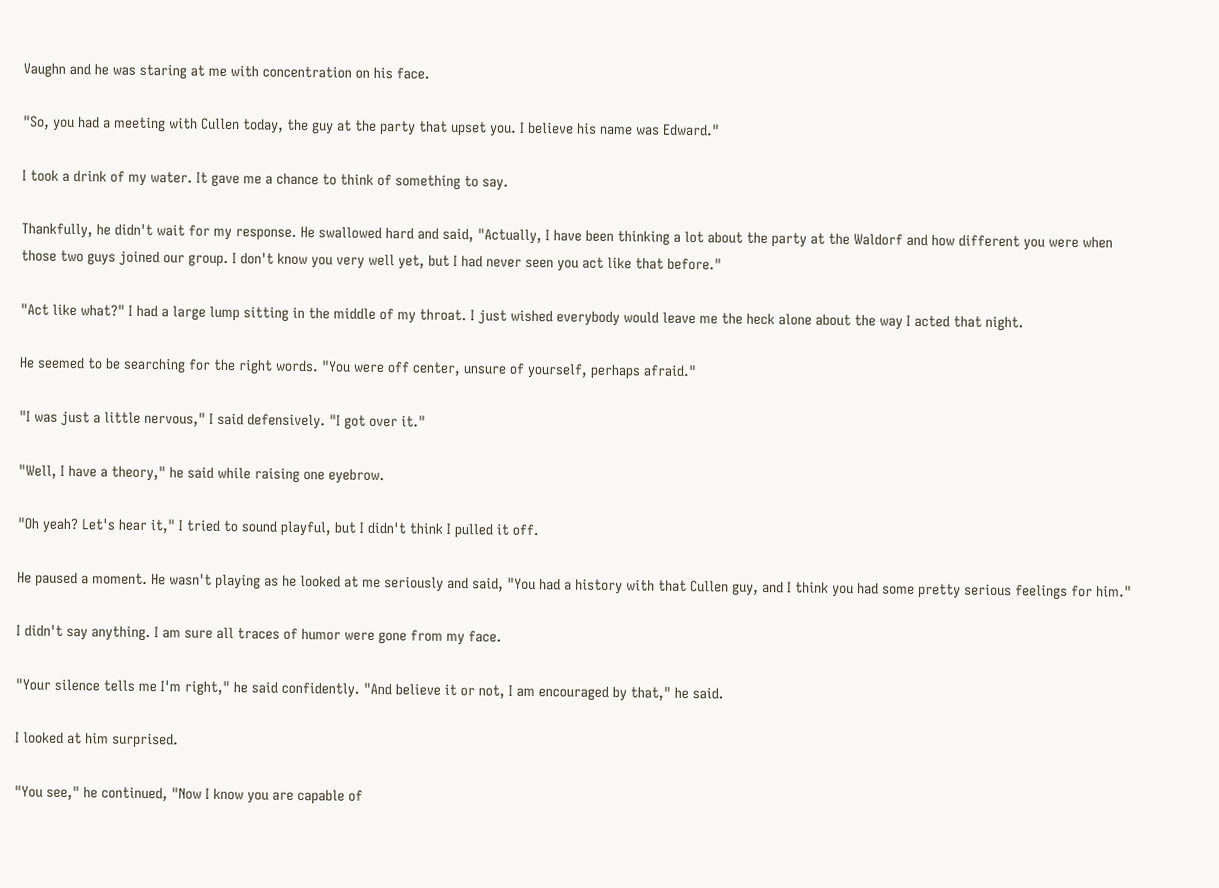Vaughn and he was staring at me with concentration on his face.

"So, you had a meeting with Cullen today, the guy at the party that upset you. I believe his name was Edward."

I took a drink of my water. It gave me a chance to think of something to say.

Thankfully, he didn't wait for my response. He swallowed hard and said, "Actually, I have been thinking a lot about the party at the Waldorf and how different you were when those two guys joined our group. I don't know you very well yet, but I had never seen you act like that before."

"Act like what?" I had a large lump sitting in the middle of my throat. I just wished everybody would leave me the heck alone about the way I acted that night.

He seemed to be searching for the right words. "You were off center, unsure of yourself, perhaps afraid."

"I was just a little nervous," I said defensively. "I got over it."

"Well, I have a theory," he said while raising one eyebrow.

"Oh yeah? Let's hear it," I tried to sound playful, but I didn't think I pulled it off.

He paused a moment. He wasn't playing as he looked at me seriously and said, "You had a history with that Cullen guy, and I think you had some pretty serious feelings for him."

I didn't say anything. I am sure all traces of humor were gone from my face.

"Your silence tells me I'm right," he said confidently. "And believe it or not, I am encouraged by that," he said.

I looked at him surprised.

"You see," he continued, "Now I know you are capable of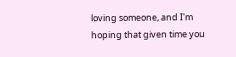loving someone, and I'm hoping that given time you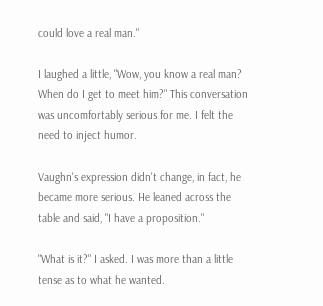could love a real man."

I laughed a little, "Wow, you know a real man? When do I get to meet him?" This conversation was uncomfortably serious for me. I felt the need to inject humor.

Vaughn's expression didn't change, in fact, he became more serious. He leaned across the table and said, "I have a proposition."

"What is it?" I asked. I was more than a little tense as to what he wanted.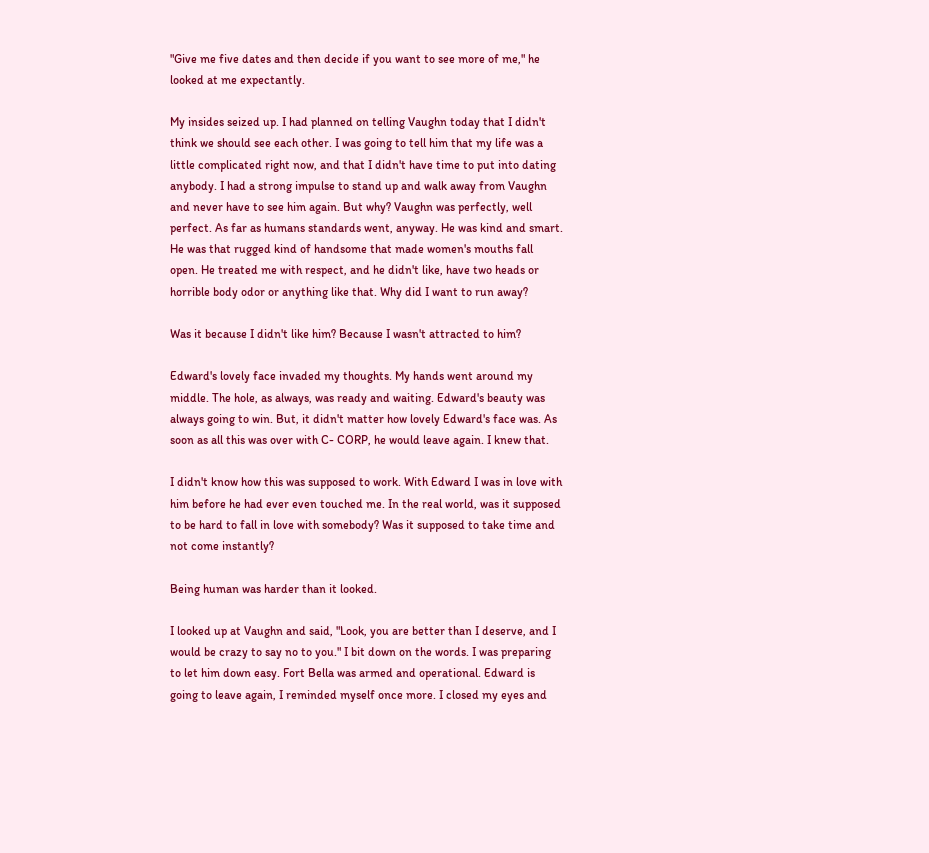"Give me five dates and then decide if you want to see more of me," he looked at me expectantly.

My insides seized up. I had planned on telling Vaughn today that I didn't think we should see each other. I was going to tell him that my life was a little complicated right now, and that I didn't have time to put into dating anybody. I had a strong impulse to stand up and walk away from Vaughn and never have to see him again. But why? Vaughn was perfectly, well perfect. As far as humans standards went, anyway. He was kind and smart. He was that rugged kind of handsome that made women's mouths fall open. He treated me with respect, and he didn't like, have two heads or horrible body odor or anything like that. Why did I want to run away?

Was it because I didn't like him? Because I wasn't attracted to him?

Edward's lovely face invaded my thoughts. My hands went around my middle. The hole, as always, was ready and waiting. Edward's beauty was always going to win. But, it didn't matter how lovely Edward's face was. As soon as all this was over with C- CORP, he would leave again. I knew that.

I didn't know how this was supposed to work. With Edward I was in love with him before he had ever even touched me. In the real world, was it supposed to be hard to fall in love with somebody? Was it supposed to take time and not come instantly?

Being human was harder than it looked.

I looked up at Vaughn and said, "Look, you are better than I deserve, and I would be crazy to say no to you." I bit down on the words. I was preparing to let him down easy. Fort Bella was armed and operational. Edward is going to leave again, I reminded myself once more. I closed my eyes and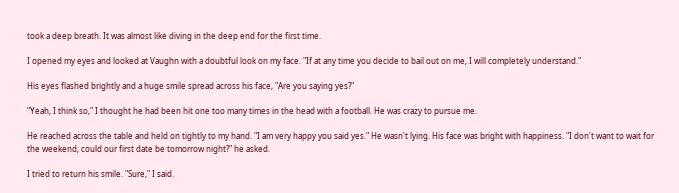took a deep breath. It was almost like diving in the deep end for the first time.

I opened my eyes and looked at Vaughn with a doubtful look on my face. "If at any time you decide to bail out on me, I will completely understand."

His eyes flashed brightly and a huge smile spread across his face, "Are you saying yes?"

"Yeah, I think so," I thought he had been hit one too many times in the head with a football. He was crazy to pursue me.

He reached across the table and held on tightly to my hand. "I am very happy you said yes." He wasn't lying. His face was bright with happiness. "I don't want to wait for the weekend, could our first date be tomorrow night?" he asked.

I tried to return his smile. "Sure," I said.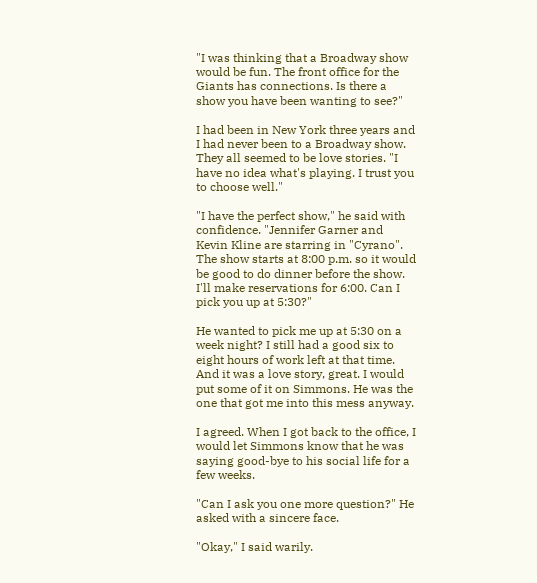"I was thinking that a Broadway show would be fun. The front office for the Giants has connections. Is there a show you have been wanting to see?"

I had been in New York three years and I had never been to a Broadway show. They all seemed to be love stories. "I have no idea what's playing. I trust you to choose well."

"I have the perfect show," he said with confidence. "Jennifer Garner and Kevin Kline are starring in "Cyrano". The show starts at 8:00 p.m. so it would be good to do dinner before the show. I'll make reservations for 6:00. Can I pick you up at 5:30?"

He wanted to pick me up at 5:30 on a week night? I still had a good six to eight hours of work left at that time. And it was a love story, great. I would put some of it on Simmons. He was the one that got me into this mess anyway.

I agreed. When I got back to the office, I would let Simmons know that he was saying good-bye to his social life for a few weeks.

"Can I ask you one more question?" He asked with a sincere face.

"Okay," I said warily.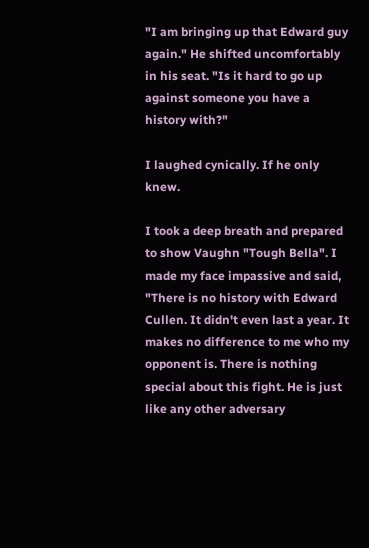"I am bringing up that Edward guy again." He shifted uncomfortably in his seat. "Is it hard to go up against someone you have a history with?"

I laughed cynically. If he only knew.

I took a deep breath and prepared to show Vaughn "Tough Bella". I made my face impassive and said, "There is no history with Edward Cullen. It didn't even last a year. It makes no difference to me who my opponent is. There is nothing special about this fight. He is just like any other adversary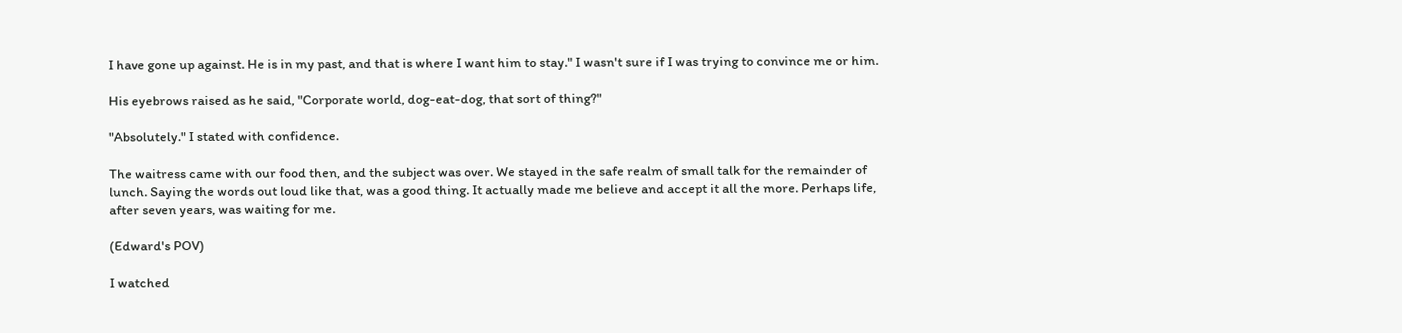I have gone up against. He is in my past, and that is where I want him to stay." I wasn't sure if I was trying to convince me or him.

His eyebrows raised as he said, "Corporate world, dog-eat-dog, that sort of thing?"

"Absolutely." I stated with confidence.

The waitress came with our food then, and the subject was over. We stayed in the safe realm of small talk for the remainder of lunch. Saying the words out loud like that, was a good thing. It actually made me believe and accept it all the more. Perhaps life, after seven years, was waiting for me.

(Edward's POV)

I watched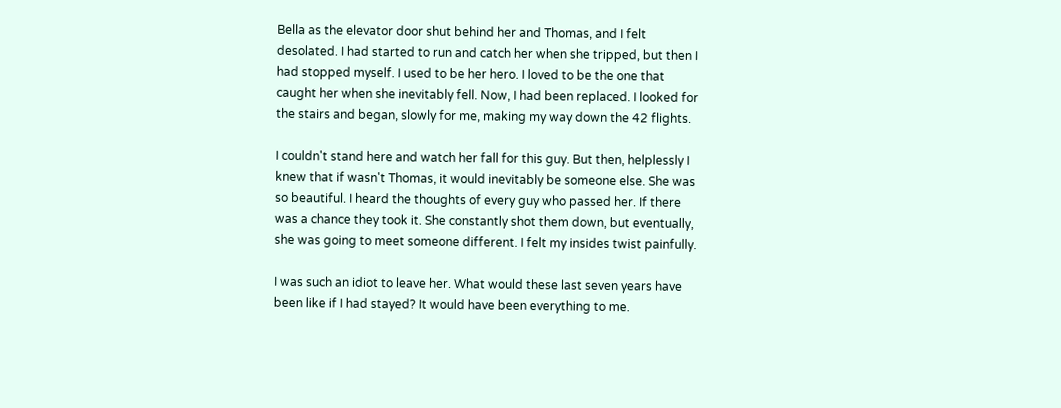Bella as the elevator door shut behind her and Thomas, and I felt desolated. I had started to run and catch her when she tripped, but then I had stopped myself. I used to be her hero. I loved to be the one that caught her when she inevitably fell. Now, I had been replaced. I looked for the stairs and began, slowly for me, making my way down the 42 flights.

I couldn't stand here and watch her fall for this guy. But then, helplessly I knew that if wasn't Thomas, it would inevitably be someone else. She was so beautiful. I heard the thoughts of every guy who passed her. If there was a chance they took it. She constantly shot them down, but eventually, she was going to meet someone different. I felt my insides twist painfully.

I was such an idiot to leave her. What would these last seven years have been like if I had stayed? It would have been everything to me.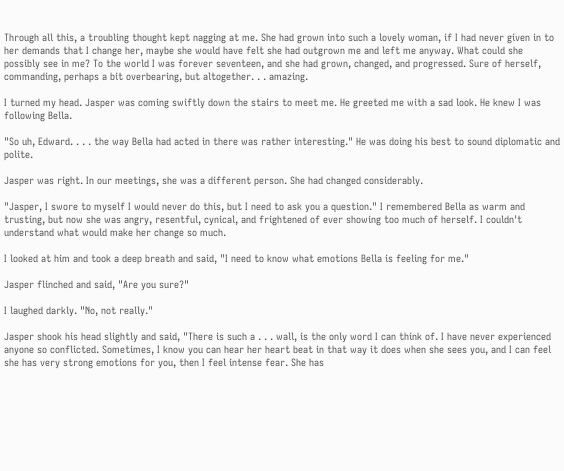Through all this, a troubling thought kept nagging at me. She had grown into such a lovely woman, if I had never given in to her demands that I change her, maybe she would have felt she had outgrown me and left me anyway. What could she possibly see in me? To the world I was forever seventeen, and she had grown, changed, and progressed. Sure of herself, commanding, perhaps a bit overbearing, but altogether. . . amazing.

I turned my head. Jasper was coming swiftly down the stairs to meet me. He greeted me with a sad look. He knew I was following Bella.

"So uh, Edward. . . . the way Bella had acted in there was rather interesting." He was doing his best to sound diplomatic and polite.

Jasper was right. In our meetings, she was a different person. She had changed considerably.

"Jasper, I swore to myself I would never do this, but I need to ask you a question." I remembered Bella as warm and trusting, but now she was angry, resentful, cynical, and frightened of ever showing too much of herself. I couldn't understand what would make her change so much.

I looked at him and took a deep breath and said, "I need to know what emotions Bella is feeling for me."

Jasper flinched and said, "Are you sure?"

I laughed darkly. "No, not really."

Jasper shook his head slightly and said, "There is such a . . . wall, is the only word I can think of. I have never experienced anyone so conflicted. Sometimes, I know you can hear her heart beat in that way it does when she sees you, and I can feel she has very strong emotions for you, then I feel intense fear. She has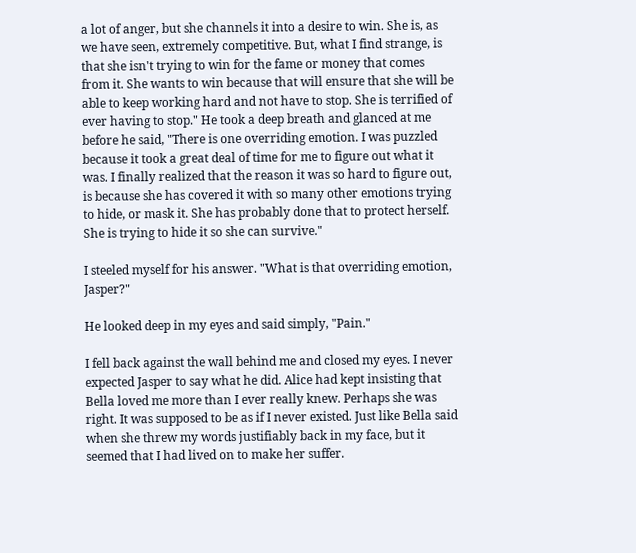a lot of anger, but she channels it into a desire to win. She is, as we have seen, extremely competitive. But, what I find strange, is that she isn't trying to win for the fame or money that comes from it. She wants to win because that will ensure that she will be able to keep working hard and not have to stop. She is terrified of ever having to stop." He took a deep breath and glanced at me before he said, "There is one overriding emotion. I was puzzled because it took a great deal of time for me to figure out what it was. I finally realized that the reason it was so hard to figure out, is because she has covered it with so many other emotions trying to hide, or mask it. She has probably done that to protect herself. She is trying to hide it so she can survive."

I steeled myself for his answer. "What is that overriding emotion, Jasper?"

He looked deep in my eyes and said simply, "Pain."

I fell back against the wall behind me and closed my eyes. I never expected Jasper to say what he did. Alice had kept insisting that Bella loved me more than I ever really knew. Perhaps she was right. It was supposed to be as if I never existed. Just like Bella said when she threw my words justifiably back in my face, but it seemed that I had lived on to make her suffer.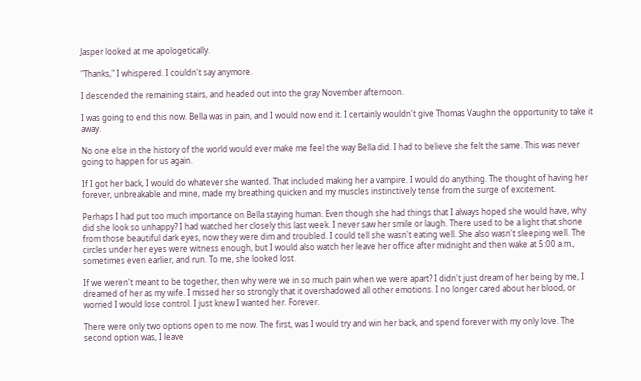Jasper looked at me apologetically.

"Thanks," I whispered. I couldn't say anymore.

I descended the remaining stairs, and headed out into the gray November afternoon.

I was going to end this now. Bella was in pain, and I would now end it. I certainly wouldn't give Thomas Vaughn the opportunity to take it away.

No one else in the history of the world would ever make me feel the way Bella did. I had to believe she felt the same. This was never going to happen for us again.

If I got her back, I would do whatever she wanted. That included making her a vampire. I would do anything. The thought of having her forever, unbreakable and mine, made my breathing quicken and my muscles instinctively tense from the surge of excitement.

Perhaps I had put too much importance on Bella staying human. Even though she had things that I always hoped she would have, why did she look so unhappy? I had watched her closely this last week. I never saw her smile or laugh. There used to be a light that shone from those beautiful dark eyes, now they were dim and troubled. I could tell she wasn't eating well. She also wasn't sleeping well. The circles under her eyes were witness enough, but I would also watch her leave her office after midnight and then wake at 5:00 a.m., sometimes even earlier, and run. To me, she looked lost.

If we weren't meant to be together, then why were we in so much pain when we were apart? I didn't just dream of her being by me, I dreamed of her as my wife. I missed her so strongly that it overshadowed all other emotions. I no longer cared about her blood, or worried I would lose control. I just knew I wanted her. Forever.

There were only two options open to me now. The first, was I would try and win her back, and spend forever with my only love. The second option was, I leave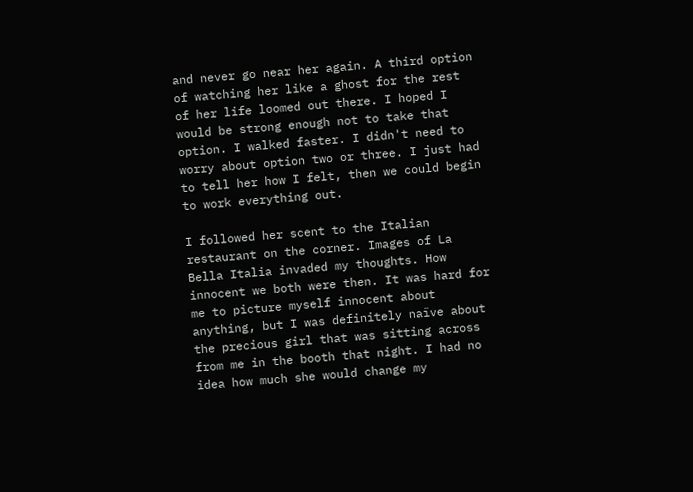and never go near her again. A third option of watching her like a ghost for the rest of her life loomed out there. I hoped I would be strong enough not to take that option. I walked faster. I didn't need to worry about option two or three. I just had to tell her how I felt, then we could begin to work everything out.

I followed her scent to the Italian restaurant on the corner. Images of La Bella Italia invaded my thoughts. How innocent we both were then. It was hard for me to picture myself innocent about anything, but I was definitely naïve about the precious girl that was sitting across from me in the booth that night. I had no idea how much she would change my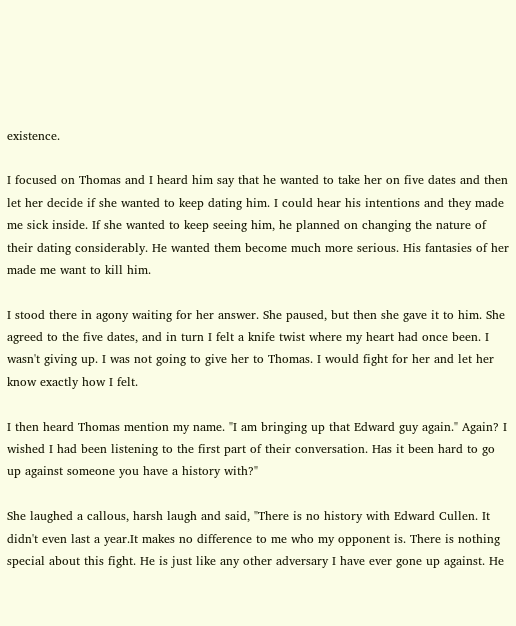existence.

I focused on Thomas and I heard him say that he wanted to take her on five dates and then let her decide if she wanted to keep dating him. I could hear his intentions and they made me sick inside. If she wanted to keep seeing him, he planned on changing the nature of their dating considerably. He wanted them become much more serious. His fantasies of her made me want to kill him.

I stood there in agony waiting for her answer. She paused, but then she gave it to him. She agreed to the five dates, and in turn I felt a knife twist where my heart had once been. I wasn't giving up. I was not going to give her to Thomas. I would fight for her and let her know exactly how I felt.

I then heard Thomas mention my name. "I am bringing up that Edward guy again." Again? I wished I had been listening to the first part of their conversation. Has it been hard to go up against someone you have a history with?"

She laughed a callous, harsh laugh and said, "There is no history with Edward Cullen. It didn't even last a year.It makes no difference to me who my opponent is. There is nothing special about this fight. He is just like any other adversary I have ever gone up against. He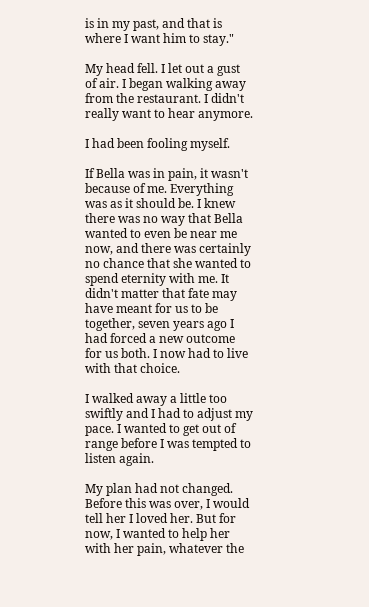is in my past, and that is where I want him to stay."

My head fell. I let out a gust of air. I began walking away from the restaurant. I didn't really want to hear anymore.

I had been fooling myself.

If Bella was in pain, it wasn't because of me. Everything was as it should be. I knew there was no way that Bella wanted to even be near me now, and there was certainly no chance that she wanted to spend eternity with me. It didn't matter that fate may have meant for us to be together, seven years ago I had forced a new outcome for us both. I now had to live with that choice.

I walked away a little too swiftly and I had to adjust my pace. I wanted to get out of range before I was tempted to listen again.

My plan had not changed. Before this was over, I would tell her I loved her. But for now, I wanted to help her with her pain, whatever the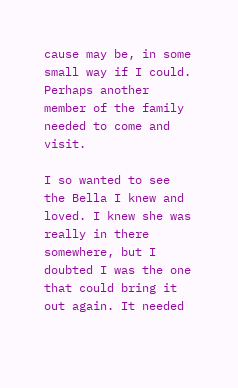cause may be, in some small way if I could. Perhaps another member of the family needed to come and visit.

I so wanted to see the Bella I knew and loved. I knew she was really in there somewhere, but I doubted I was the one that could bring it out again. It needed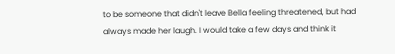to be someone that didn't leave Bella feeling threatened, but had always made her laugh. I would take a few days and think it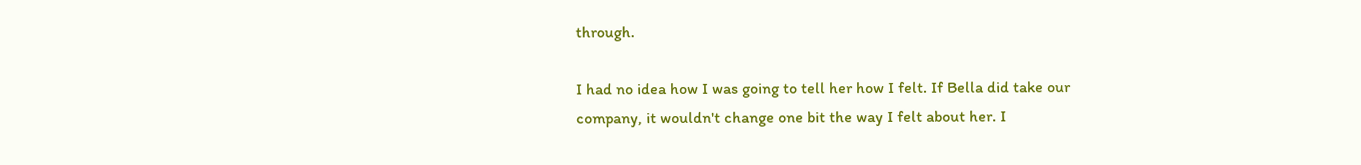through.

I had no idea how I was going to tell her how I felt. If Bella did take our company, it wouldn't change one bit the way I felt about her. I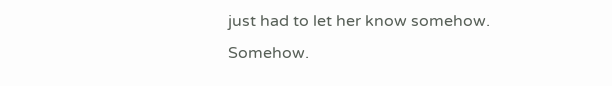just had to let her know somehow. Somehow.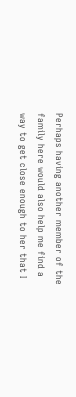Perhaps having another member of the family here would also help me find a way to get close enough to her that I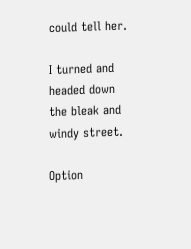could tell her.

I turned and headed down the bleak and windy street.

Option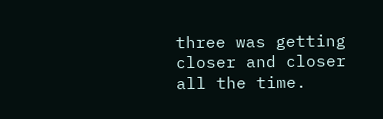three was getting closer and closer all the time.